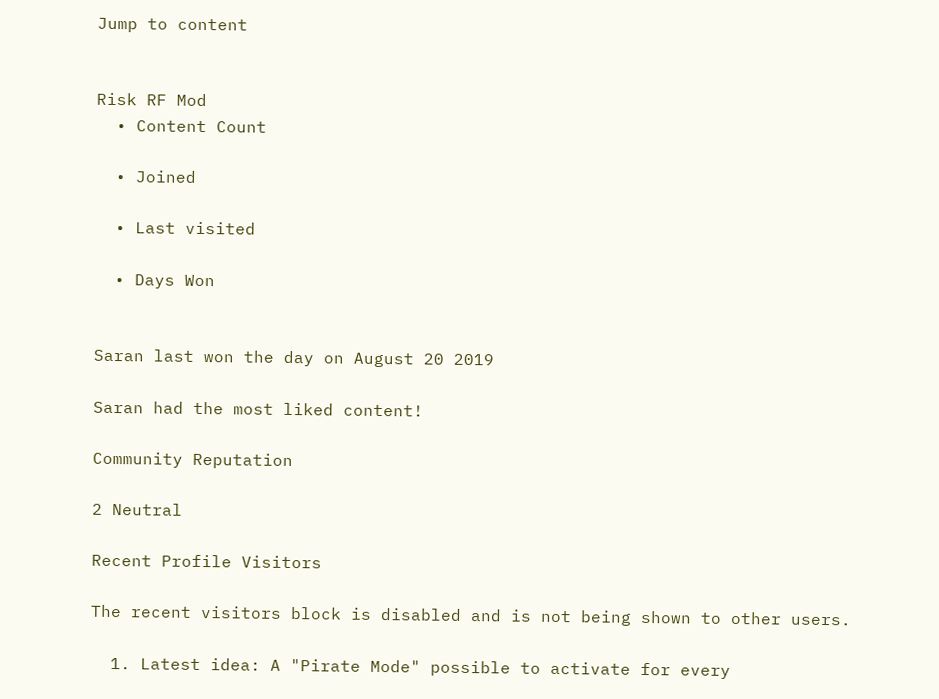Jump to content


Risk RF Mod
  • Content Count

  • Joined

  • Last visited

  • Days Won


Saran last won the day on August 20 2019

Saran had the most liked content!

Community Reputation

2 Neutral

Recent Profile Visitors

The recent visitors block is disabled and is not being shown to other users.

  1. Latest idea: A "Pirate Mode" possible to activate for every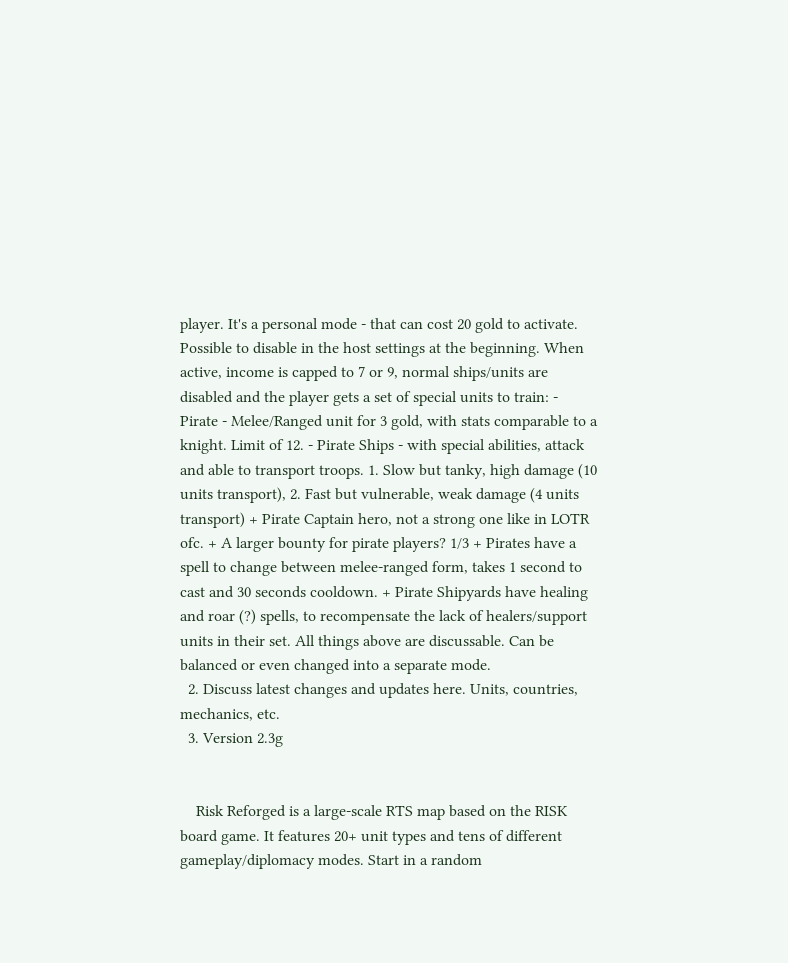player. It's a personal mode - that can cost 20 gold to activate. Possible to disable in the host settings at the beginning. When active, income is capped to 7 or 9, normal ships/units are disabled and the player gets a set of special units to train: - Pirate - Melee/Ranged unit for 3 gold, with stats comparable to a knight. Limit of 12. - Pirate Ships - with special abilities, attack and able to transport troops. 1. Slow but tanky, high damage (10 units transport), 2. Fast but vulnerable, weak damage (4 units transport) + Pirate Captain hero, not a strong one like in LOTR ofc. + A larger bounty for pirate players? 1/3 + Pirates have a spell to change between melee-ranged form, takes 1 second to cast and 30 seconds cooldown. + Pirate Shipyards have healing and roar (?) spells, to recompensate the lack of healers/support units in their set. All things above are discussable. Can be balanced or even changed into a separate mode.
  2. Discuss latest changes and updates here. Units, countries, mechanics, etc.
  3. Version 2.3g


    Risk Reforged is a large-scale RTS map based on the RISK board game. It features 20+ unit types and tens of different gameplay/diplomacy modes. Start in a random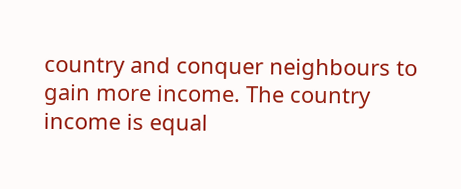country and conquer neighbours to gain more income. The country income is equal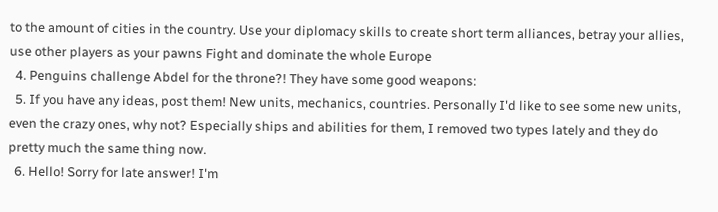to the amount of cities in the country. Use your diplomacy skills to create short term alliances, betray your allies, use other players as your pawns Fight and dominate the whole Europe
  4. Penguins challenge Abdel for the throne?! They have some good weapons:
  5. If you have any ideas, post them! New units, mechanics, countries. Personally I'd like to see some new units, even the crazy ones, why not? Especially ships and abilities for them, I removed two types lately and they do pretty much the same thing now.
  6. Hello! Sorry for late answer! I'm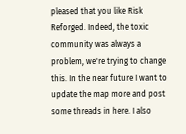pleased that you like Risk Reforged. Indeed, the toxic community was always a problem, we're trying to change this. In the near future I want to update the map more and post some threads in here. I also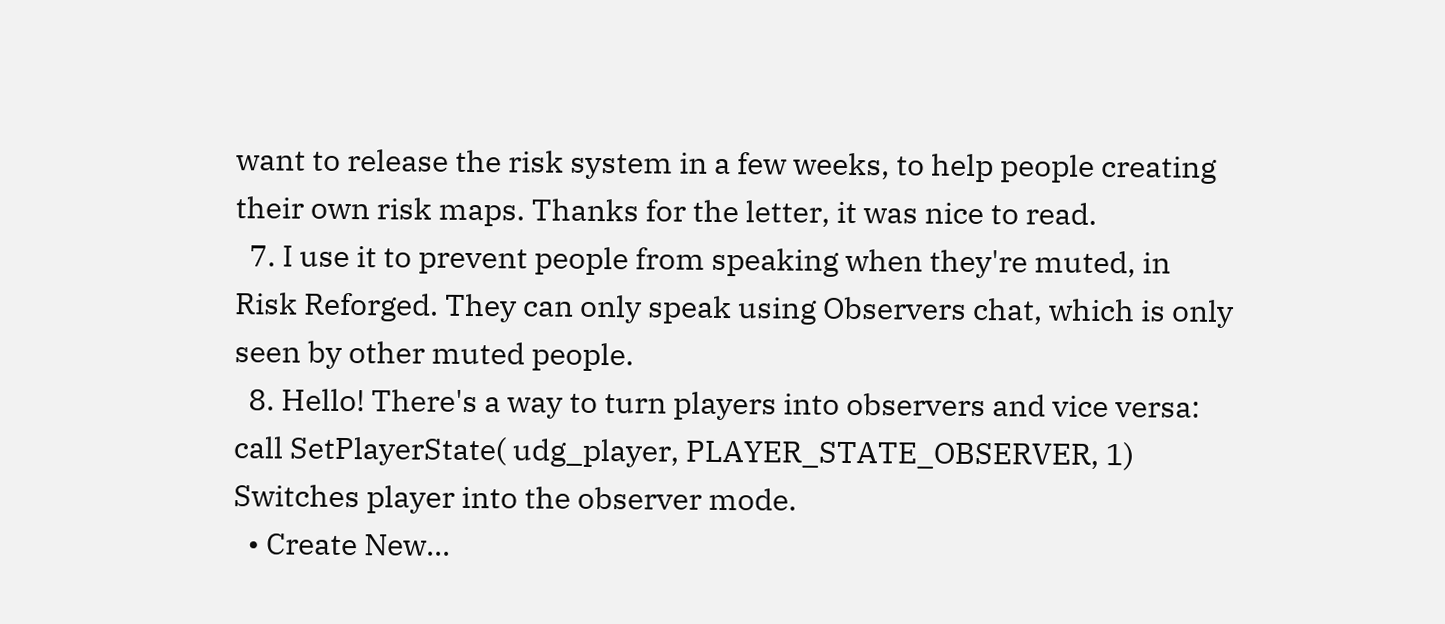want to release the risk system in a few weeks, to help people creating their own risk maps. Thanks for the letter, it was nice to read.
  7. I use it to prevent people from speaking when they're muted, in Risk Reforged. They can only speak using Observers chat, which is only seen by other muted people.
  8. Hello! There's a way to turn players into observers and vice versa: call SetPlayerState( udg_player, PLAYER_STATE_OBSERVER, 1) Switches player into the observer mode.
  • Create New...